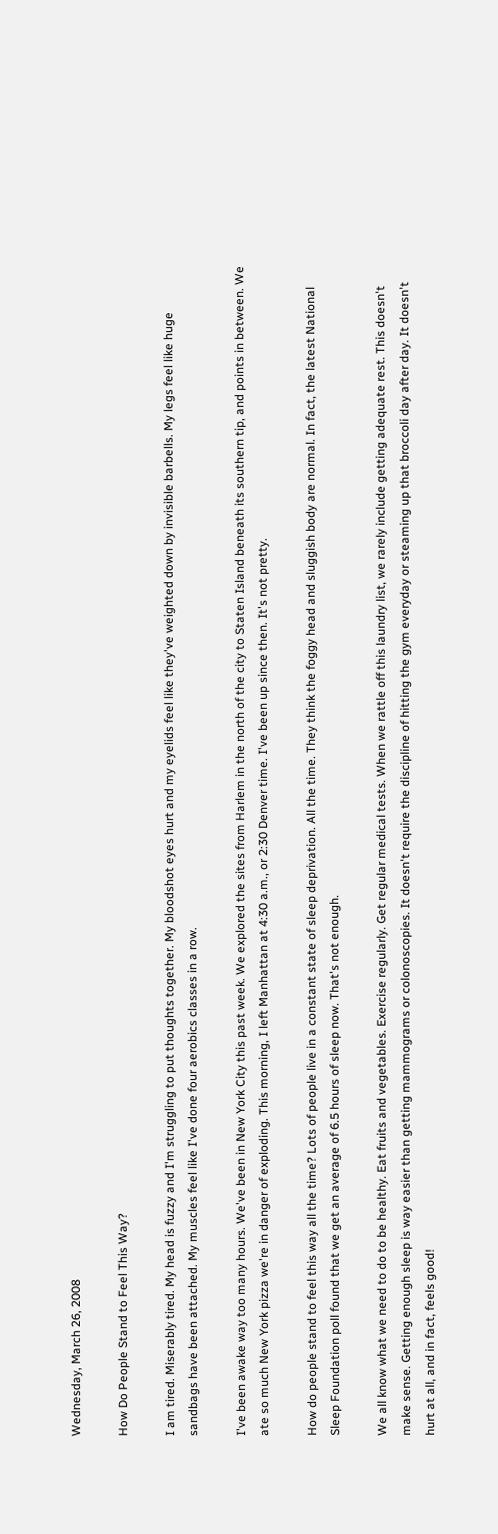Wednesday, March 26, 2008

How Do People Stand to Feel This Way?

I am tired. Miserably tired. My head is fuzzy and I'm struggling to put thoughts together. My bloodshot eyes hurt and my eyelids feel like they've weighted down by invisible barbells. My legs feel like huge sandbags have been attached. My muscles feel like I've done four aerobics classes in a row.

I've been awake way too many hours. We've been in New York City this past week. We explored the sites from Harlem in the north of the city to Staten Island beneath its southern tip, and points in between. We ate so much New York pizza we're in danger of exploding. This morning, I left Manhattan at 4:30 a.m., or 2:30 Denver time. I've been up since then. It's not pretty.

How do people stand to feel this way all the time? Lots of people live in a constant state of sleep deprivation. All the time. They think the foggy head and sluggish body are normal. In fact, the latest National Sleep Foundation poll found that we get an average of 6.5 hours of sleep now. That's not enough.

We all know what we need to do to be healthy. Eat fruits and vegetables. Exercise regularly. Get regular medical tests. When we rattle off this laundry list, we rarely include getting adequate rest. This doesn't make sense. Getting enough sleep is way easier than getting mammograms or colonoscopies. It doesn't require the discipline of hitting the gym everyday or steaming up that broccoli day after day. It doesn't hurt at all, and in fact, feels good!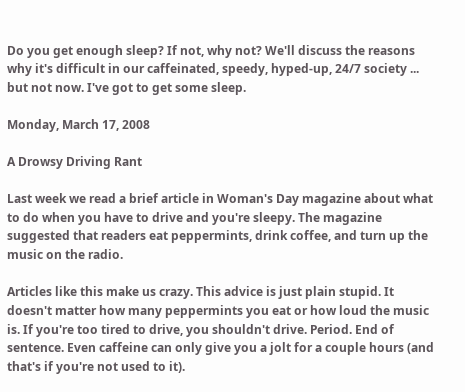Do you get enough sleep? If not, why not? We'll discuss the reasons why it's difficult in our caffeinated, speedy, hyped-up, 24/7 society ... but not now. I've got to get some sleep.

Monday, March 17, 2008

A Drowsy Driving Rant

Last week we read a brief article in Woman's Day magazine about what to do when you have to drive and you're sleepy. The magazine suggested that readers eat peppermints, drink coffee, and turn up the music on the radio.

Articles like this make us crazy. This advice is just plain stupid. It doesn't matter how many peppermints you eat or how loud the music is. If you're too tired to drive, you shouldn't drive. Period. End of sentence. Even caffeine can only give you a jolt for a couple hours (and that's if you're not used to it).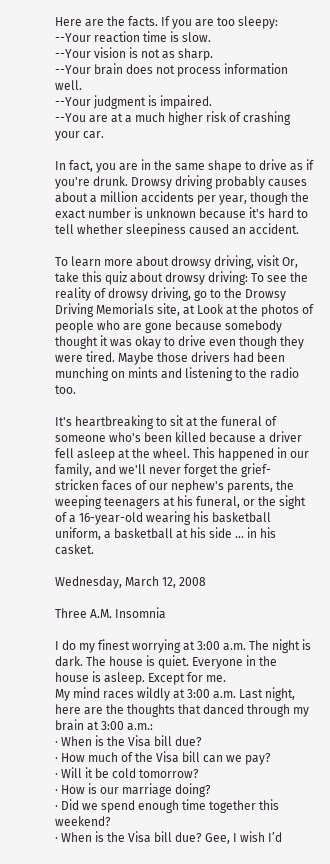Here are the facts. If you are too sleepy:
--Your reaction time is slow.
--Your vision is not as sharp.
--Your brain does not process information well.
--Your judgment is impaired.
--You are at a much higher risk of crashing your car.

In fact, you are in the same shape to drive as if you're drunk. Drowsy driving probably causes about a million accidents per year, though the exact number is unknown because it's hard to tell whether sleepiness caused an accident.

To learn more about drowsy driving, visit Or, take this quiz about drowsy driving: To see the reality of drowsy driving, go to the Drowsy Driving Memorials site, at Look at the photos of people who are gone because somebody thought it was okay to drive even though they were tired. Maybe those drivers had been munching on mints and listening to the radio too.

It's heartbreaking to sit at the funeral of someone who's been killed because a driver fell asleep at the wheel. This happened in our family, and we'll never forget the grief-stricken faces of our nephew's parents, the weeping teenagers at his funeral, or the sight of a 16-year-old wearing his basketball uniform, a basketball at his side ... in his casket.

Wednesday, March 12, 2008

Three A.M. Insomnia

I do my finest worrying at 3:00 a.m. The night is dark. The house is quiet. Everyone in the house is asleep. Except for me.
My mind races wildly at 3:00 a.m. Last night, here are the thoughts that danced through my brain at 3:00 a.m.:
· When is the Visa bill due?
· How much of the Visa bill can we pay?
· Will it be cold tomorrow?
· How is our marriage doing?
· Did we spend enough time together this weekend?
· When is the Visa bill due? Gee, I wish I’d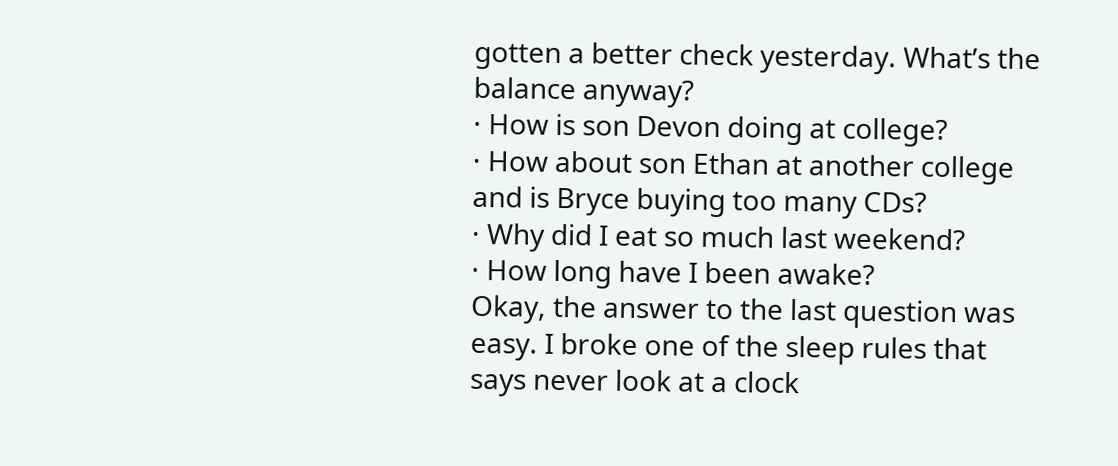gotten a better check yesterday. What’s the balance anyway?
· How is son Devon doing at college?
· How about son Ethan at another college and is Bryce buying too many CDs?
· Why did I eat so much last weekend?
· How long have I been awake?
Okay, the answer to the last question was easy. I broke one of the sleep rules that says never look at a clock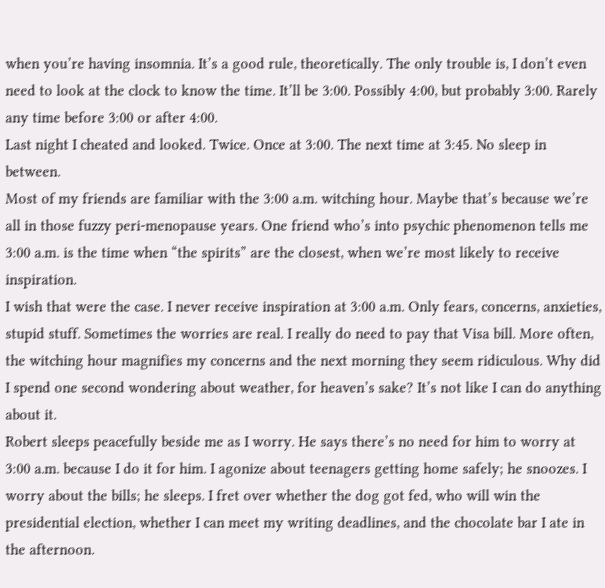when you’re having insomnia. It’s a good rule, theoretically. The only trouble is, I don’t even need to look at the clock to know the time. It’ll be 3:00. Possibly 4:00, but probably 3:00. Rarely any time before 3:00 or after 4:00.
Last night I cheated and looked. Twice. Once at 3:00. The next time at 3:45. No sleep in between.
Most of my friends are familiar with the 3:00 a.m. witching hour. Maybe that’s because we’re all in those fuzzy peri-menopause years. One friend who’s into psychic phenomenon tells me 3:00 a.m. is the time when “the spirits” are the closest, when we’re most likely to receive inspiration.
I wish that were the case. I never receive inspiration at 3:00 a.m. Only fears, concerns, anxieties, stupid stuff. Sometimes the worries are real. I really do need to pay that Visa bill. More often, the witching hour magnifies my concerns and the next morning they seem ridiculous. Why did I spend one second wondering about weather, for heaven’s sake? It’s not like I can do anything about it.
Robert sleeps peacefully beside me as I worry. He says there’s no need for him to worry at 3:00 a.m. because I do it for him. I agonize about teenagers getting home safely; he snoozes. I worry about the bills; he sleeps. I fret over whether the dog got fed, who will win the presidential election, whether I can meet my writing deadlines, and the chocolate bar I ate in the afternoon.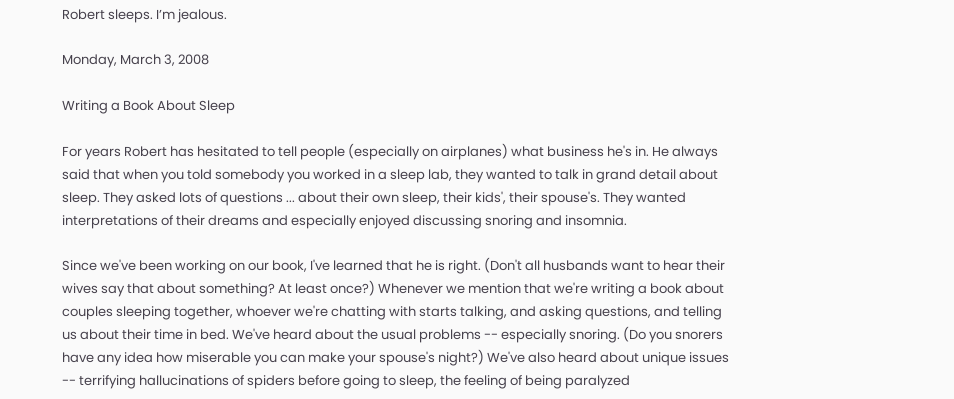Robert sleeps. I’m jealous.

Monday, March 3, 2008

Writing a Book About Sleep

For years Robert has hesitated to tell people (especially on airplanes) what business he's in. He always said that when you told somebody you worked in a sleep lab, they wanted to talk in grand detail about sleep. They asked lots of questions ... about their own sleep, their kids', their spouse's. They wanted interpretations of their dreams and especially enjoyed discussing snoring and insomnia.

Since we've been working on our book, I've learned that he is right. (Don't all husbands want to hear their wives say that about something? At least once?) Whenever we mention that we're writing a book about couples sleeping together, whoever we're chatting with starts talking, and asking questions, and telling us about their time in bed. We've heard about the usual problems -- especially snoring. (Do you snorers have any idea how miserable you can make your spouse's night?) We've also heard about unique issues -- terrifying hallucinations of spiders before going to sleep, the feeling of being paralyzed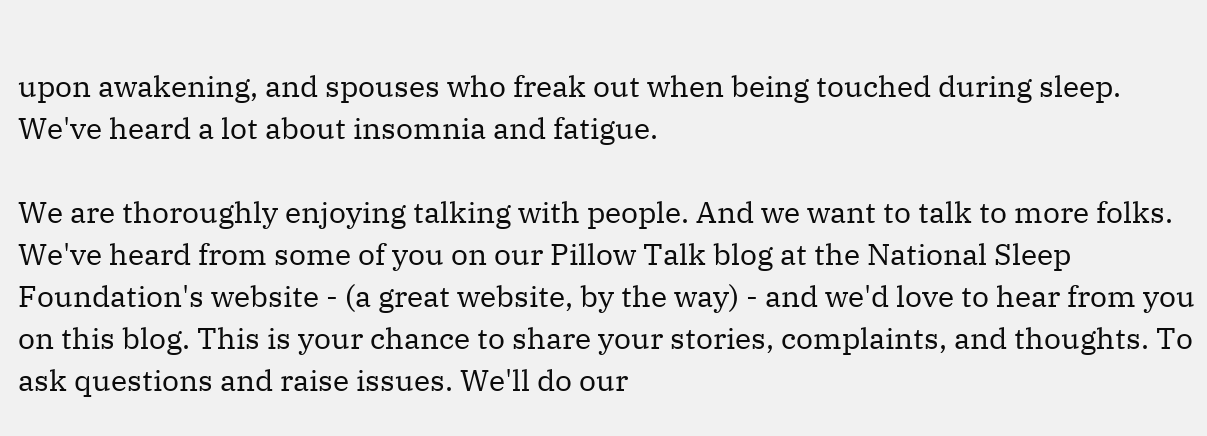upon awakening, and spouses who freak out when being touched during sleep. We've heard a lot about insomnia and fatigue.

We are thoroughly enjoying talking with people. And we want to talk to more folks. We've heard from some of you on our Pillow Talk blog at the National Sleep Foundation's website - (a great website, by the way) - and we'd love to hear from you on this blog. This is your chance to share your stories, complaints, and thoughts. To ask questions and raise issues. We'll do our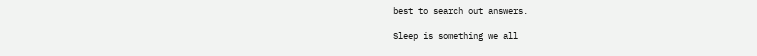best to search out answers.

Sleep is something we all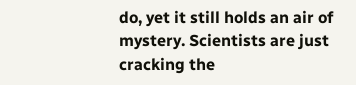do, yet it still holds an air of mystery. Scientists are just cracking the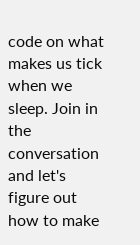code on what makes us tick when we sleep. Join in the conversation and let's figure out how to make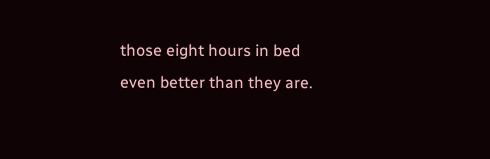those eight hours in bed even better than they are.